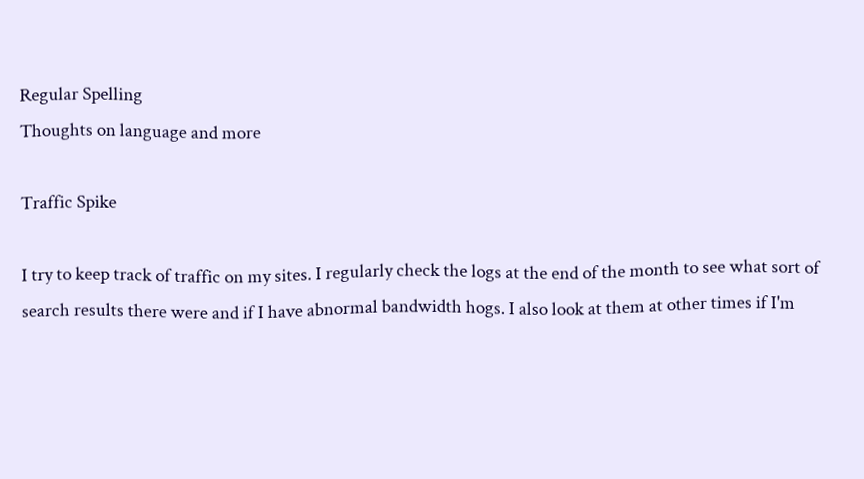Regular Spelling
Thoughts on language and more

Traffic Spike

I try to keep track of traffic on my sites. I regularly check the logs at the end of the month to see what sort of search results there were and if I have abnormal bandwidth hogs. I also look at them at other times if I'm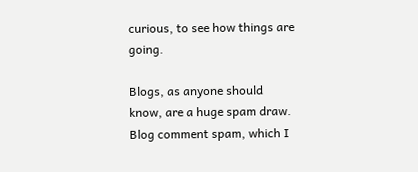curious, to see how things are going.

Blogs, as anyone should know, are a huge spam draw. Blog comment spam, which I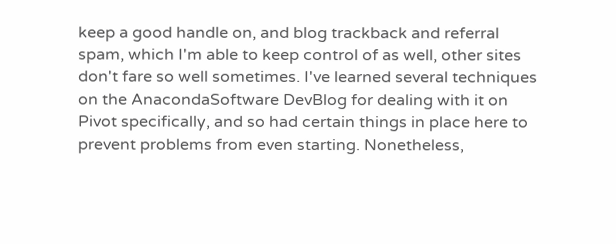keep a good handle on, and blog trackback and referral spam, which I'm able to keep control of as well, other sites don't fare so well sometimes. I've learned several techniques on the AnacondaSoftware DevBlog for dealing with it on Pivot specifically, and so had certain things in place here to prevent problems from even starting. Nonetheless,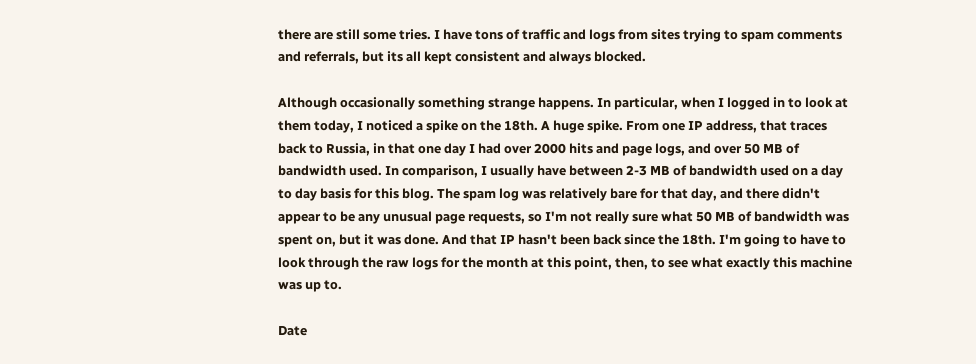there are still some tries. I have tons of traffic and logs from sites trying to spam comments and referrals, but its all kept consistent and always blocked.

Although occasionally something strange happens. In particular, when I logged in to look at them today, I noticed a spike on the 18th. A huge spike. From one IP address, that traces back to Russia, in that one day I had over 2000 hits and page logs, and over 50 MB of bandwidth used. In comparison, I usually have between 2-3 MB of bandwidth used on a day to day basis for this blog. The spam log was relatively bare for that day, and there didn't appear to be any unusual page requests, so I'm not really sure what 50 MB of bandwidth was spent on, but it was done. And that IP hasn't been back since the 18th. I'm going to have to look through the raw logs for the month at this point, then, to see what exactly this machine was up to.

Date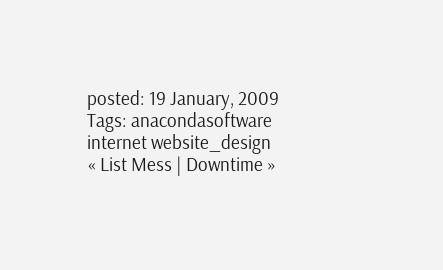posted: 19 January, 2009
Tags: anacondasoftware internet website_design
« List Mess | Downtime »